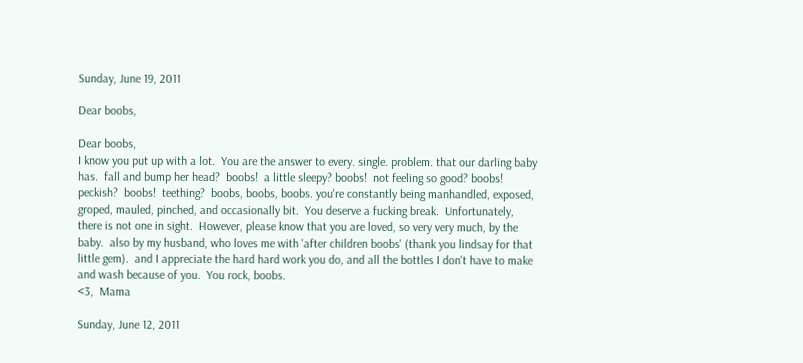Sunday, June 19, 2011

Dear boobs,

Dear boobs,
I know you put up with a lot.  You are the answer to every. single. problem. that our darling baby has.  fall and bump her head?  boobs!  a little sleepy? boobs!  not feeling so good? boobs!  peckish?  boobs!  teething?  boobs, boobs, boobs. you're constantly being manhandled, exposed, groped, mauled, pinched, and occasionally bit.  You deserve a fucking break.  Unfortunately, there is not one in sight.  However, please know that you are loved, so very very much, by the baby.  also by my husband, who loves me with 'after children boobs' (thank you lindsay for that little gem).  and I appreciate the hard hard work you do, and all the bottles I don't have to make and wash because of you.  You rock, boobs.
<3,  Mama

Sunday, June 12, 2011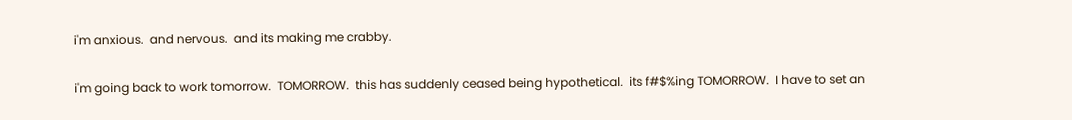i'm anxious.  and nervous.  and its making me crabby.

i'm going back to work tomorrow.  TOMORROW.  this has suddenly ceased being hypothetical.  its f#$%ing TOMORROW.  I have to set an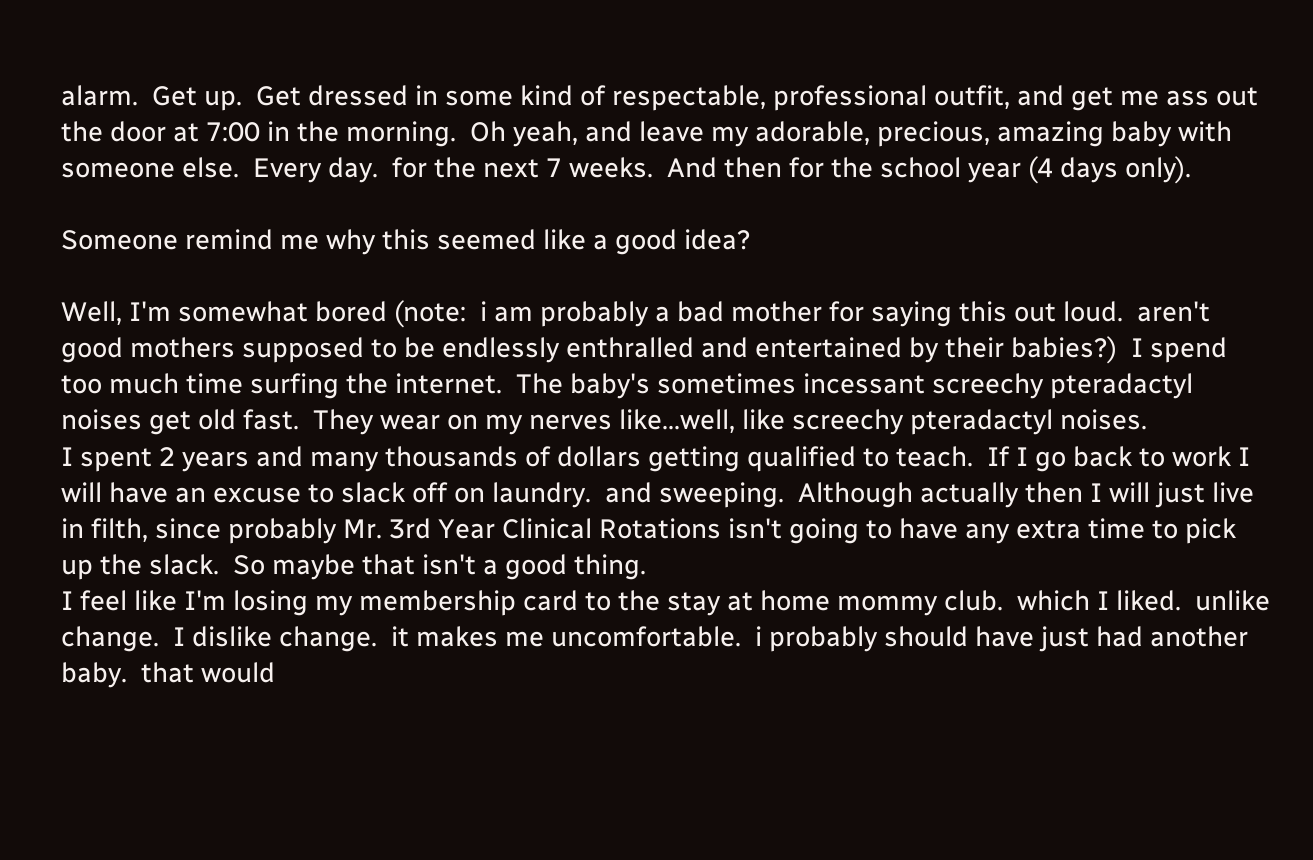alarm.  Get up.  Get dressed in some kind of respectable, professional outfit, and get me ass out the door at 7:00 in the morning.  Oh yeah, and leave my adorable, precious, amazing baby with someone else.  Every day.  for the next 7 weeks.  And then for the school year (4 days only).

Someone remind me why this seemed like a good idea?

Well, I'm somewhat bored (note:  i am probably a bad mother for saying this out loud.  aren't good mothers supposed to be endlessly enthralled and entertained by their babies?)  I spend too much time surfing the internet.  The baby's sometimes incessant screechy pteradactyl noises get old fast.  They wear on my nerves like...well, like screechy pteradactyl noises.
I spent 2 years and many thousands of dollars getting qualified to teach.  If I go back to work I will have an excuse to slack off on laundry.  and sweeping.  Although actually then I will just live in filth, since probably Mr. 3rd Year Clinical Rotations isn't going to have any extra time to pick up the slack.  So maybe that isn't a good thing.
I feel like I'm losing my membership card to the stay at home mommy club.  which I liked.  unlike change.  I dislike change.  it makes me uncomfortable.  i probably should have just had another baby.  that would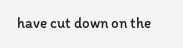have cut down on the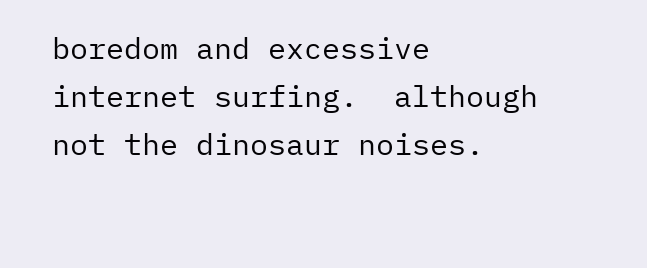boredom and excessive internet surfing.  although not the dinosaur noises.